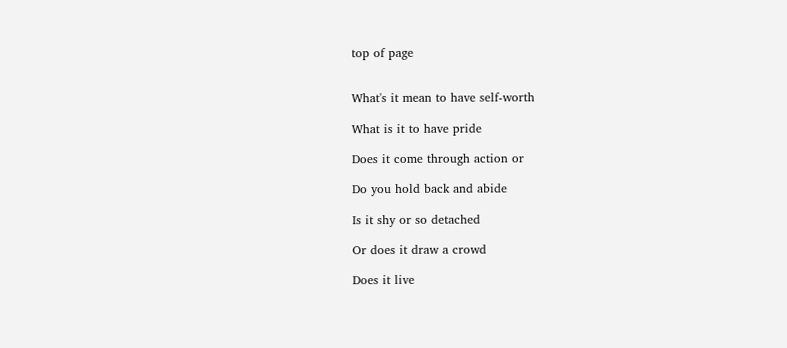top of page


What's it mean to have self-worth

What is it to have pride

Does it come through action or

Do you hold back and abide

Is it shy or so detached

Or does it draw a crowd

Does it live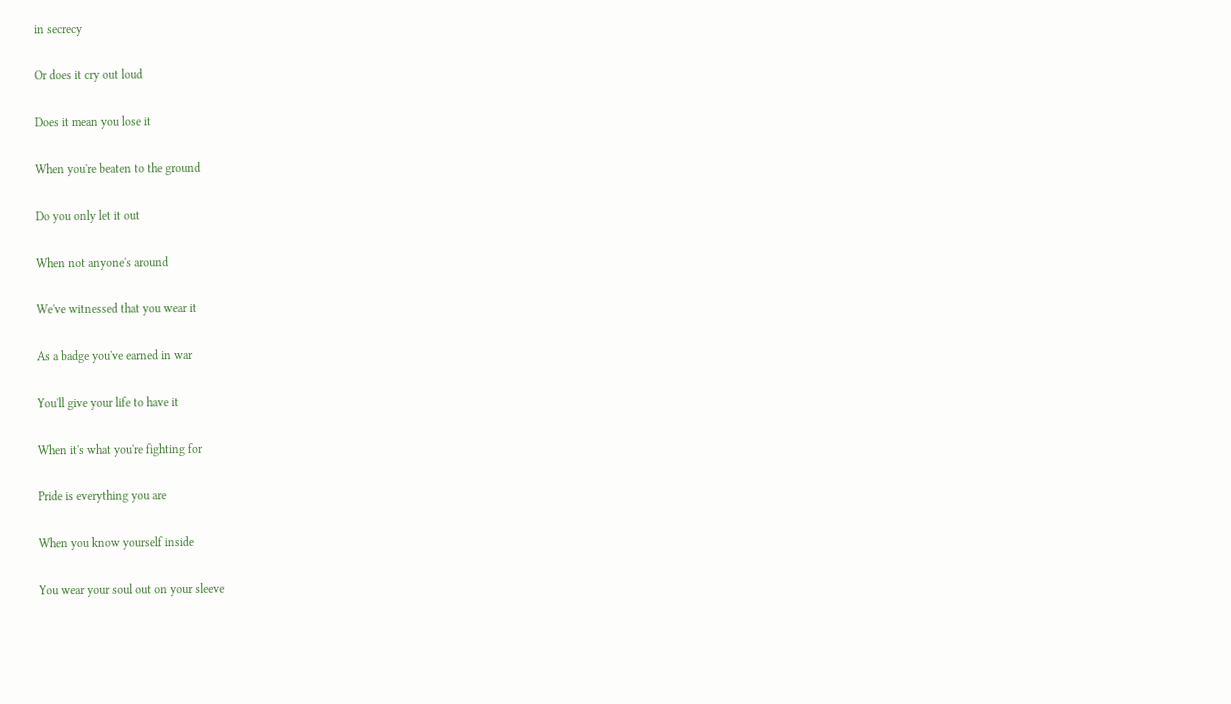in secrecy

Or does it cry out loud

Does it mean you lose it

When you're beaten to the ground

Do you only let it out

When not anyone's around

We've witnessed that you wear it

As a badge you've earned in war

You'll give your life to have it

When it's what you're fighting for

Pride is everything you are

When you know yourself inside

You wear your soul out on your sleeve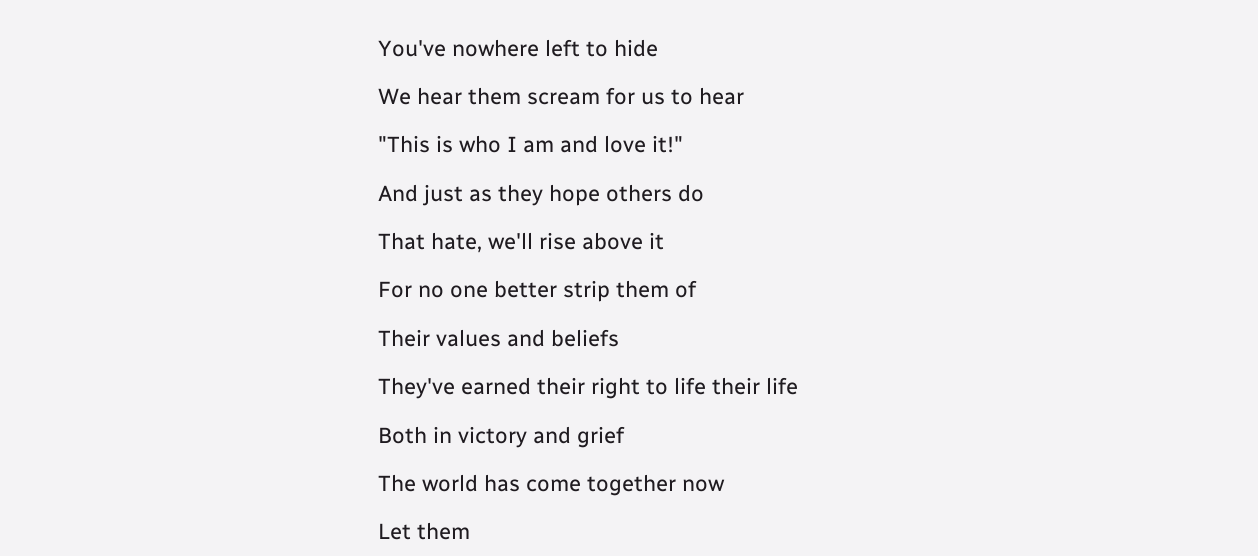You've nowhere left to hide

We hear them scream for us to hear

"This is who I am and love it!"

And just as they hope others do

That hate, we'll rise above it

For no one better strip them of

Their values and beliefs

They've earned their right to life their life

Both in victory and grief

The world has come together now

Let them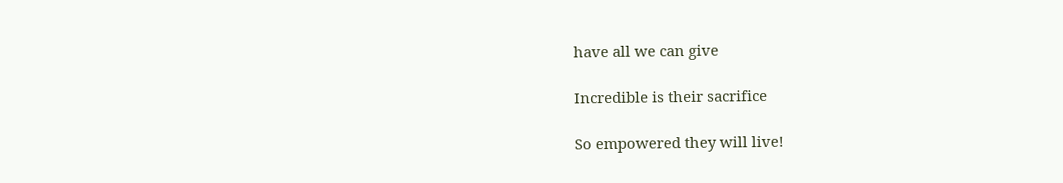have all we can give

Incredible is their sacrifice

So empowered they will live!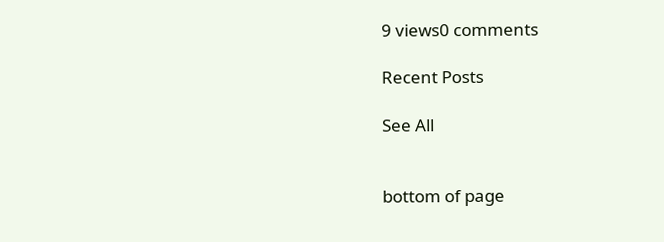9 views0 comments

Recent Posts

See All


bottom of page